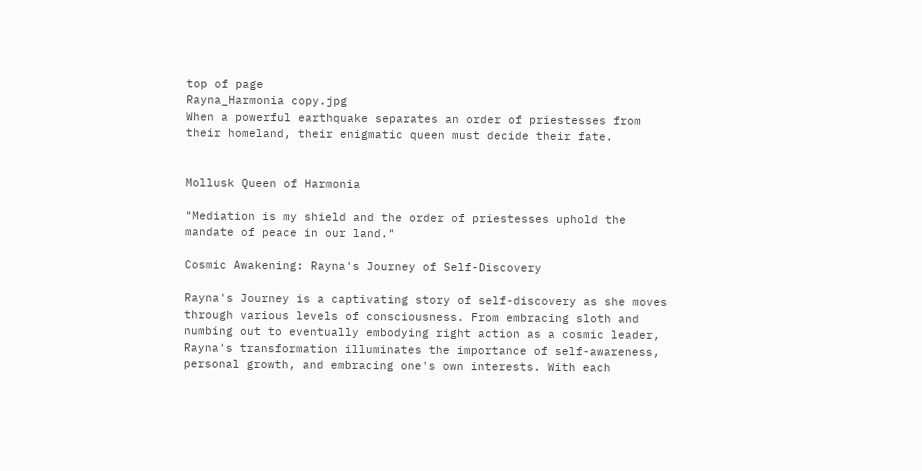top of page
Rayna_Harmonia copy.jpg
When a powerful earthquake separates an order of priestesses from their homeland, their enigmatic queen must decide their fate.


Mollusk Queen of Harmonia

"Mediation is my shield and the order of priestesses uphold the mandate of peace in our land."

Cosmic Awakening: Rayna's Journey of Self-Discovery

Rayna's Journey is a captivating story of self-discovery as she moves through various levels of consciousness. From embracing sloth and numbing out to eventually embodying right action as a cosmic leader, Rayna's transformation illuminates the importance of self-awareness, personal growth, and embracing one's own interests. With each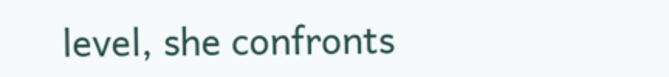level, she confronts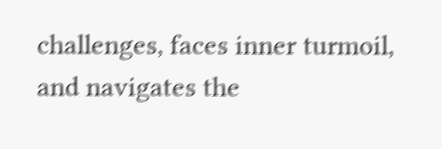challenges, faces inner turmoil, and navigates the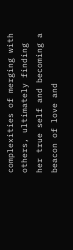complexities of merging with others, ultimately finding her true self and becoming a beacon of love and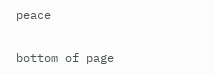peace

bottom of page